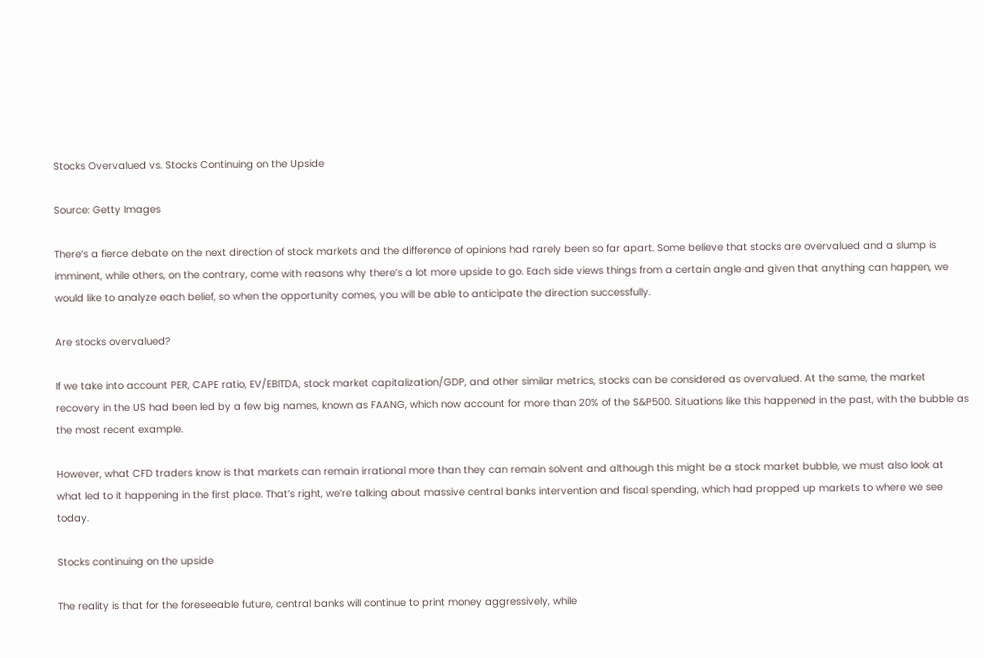Stocks Overvalued vs. Stocks Continuing on the Upside

Source: Getty Images

There’s a fierce debate on the next direction of stock markets and the difference of opinions had rarely been so far apart. Some believe that stocks are overvalued and a slump is imminent, while others, on the contrary, come with reasons why there’s a lot more upside to go. Each side views things from a certain angle and given that anything can happen, we would like to analyze each belief, so when the opportunity comes, you will be able to anticipate the direction successfully.

Are stocks overvalued?

If we take into account PER, CAPE ratio, EV/EBITDA, stock market capitalization/GDP, and other similar metrics, stocks can be considered as overvalued. At the same, the market recovery in the US had been led by a few big names, known as FAANG, which now account for more than 20% of the S&P500. Situations like this happened in the past, with the bubble as the most recent example.

However, what CFD traders know is that markets can remain irrational more than they can remain solvent and although this might be a stock market bubble, we must also look at what led to it happening in the first place. That’s right, we’re talking about massive central banks intervention and fiscal spending, which had propped up markets to where we see today.

Stocks continuing on the upside

The reality is that for the foreseeable future, central banks will continue to print money aggressively, while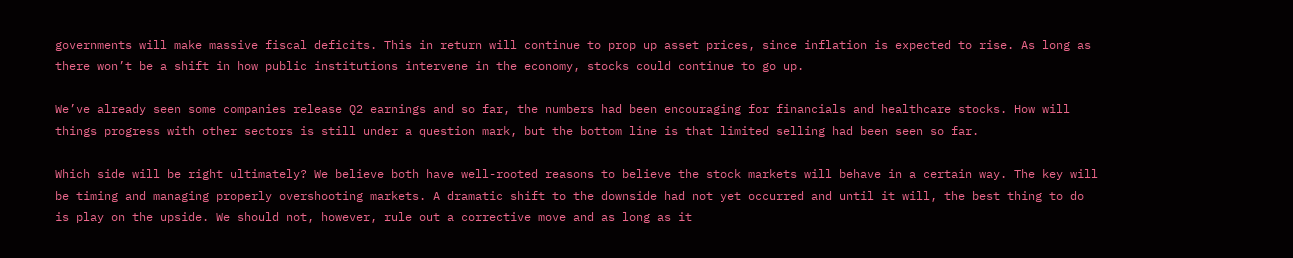governments will make massive fiscal deficits. This in return will continue to prop up asset prices, since inflation is expected to rise. As long as there won’t be a shift in how public institutions intervene in the economy, stocks could continue to go up.

We’ve already seen some companies release Q2 earnings and so far, the numbers had been encouraging for financials and healthcare stocks. How will things progress with other sectors is still under a question mark, but the bottom line is that limited selling had been seen so far.

Which side will be right ultimately? We believe both have well-rooted reasons to believe the stock markets will behave in a certain way. The key will be timing and managing properly overshooting markets. A dramatic shift to the downside had not yet occurred and until it will, the best thing to do is play on the upside. We should not, however, rule out a corrective move and as long as it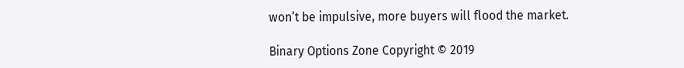won’t be impulsive, more buyers will flood the market.

Binary Options Zone Copyright © 2019